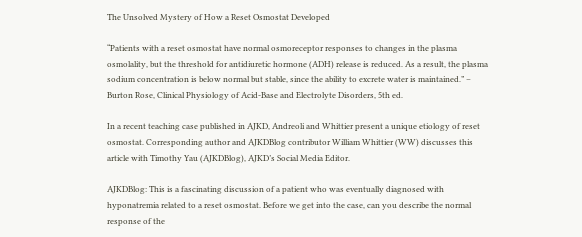The Unsolved Mystery of How a Reset Osmostat Developed

“Patients with a reset osmostat have normal osmoreceptor responses to changes in the plasma osmolality, but the threshold for antidiuretic hormone (ADH) release is reduced. As a result, the plasma sodium concentration is below normal but stable, since the ability to excrete water is maintained.” – Burton Rose, Clinical Physiology of Acid-Base and Electrolyte Disorders, 5th ed.

In a recent teaching case published in AJKD, Andreoli and Whittier present a unique etiology of reset osmostat. Corresponding author and AJKDBlog contributor William Whittier (WW) discusses this article with Timothy Yau (AJKDBlog), AJKD’s Social Media Editor.

AJKDBlog: This is a fascinating discussion of a patient who was eventually diagnosed with hyponatremia related to a reset osmostat. Before we get into the case, can you describe the normal response of the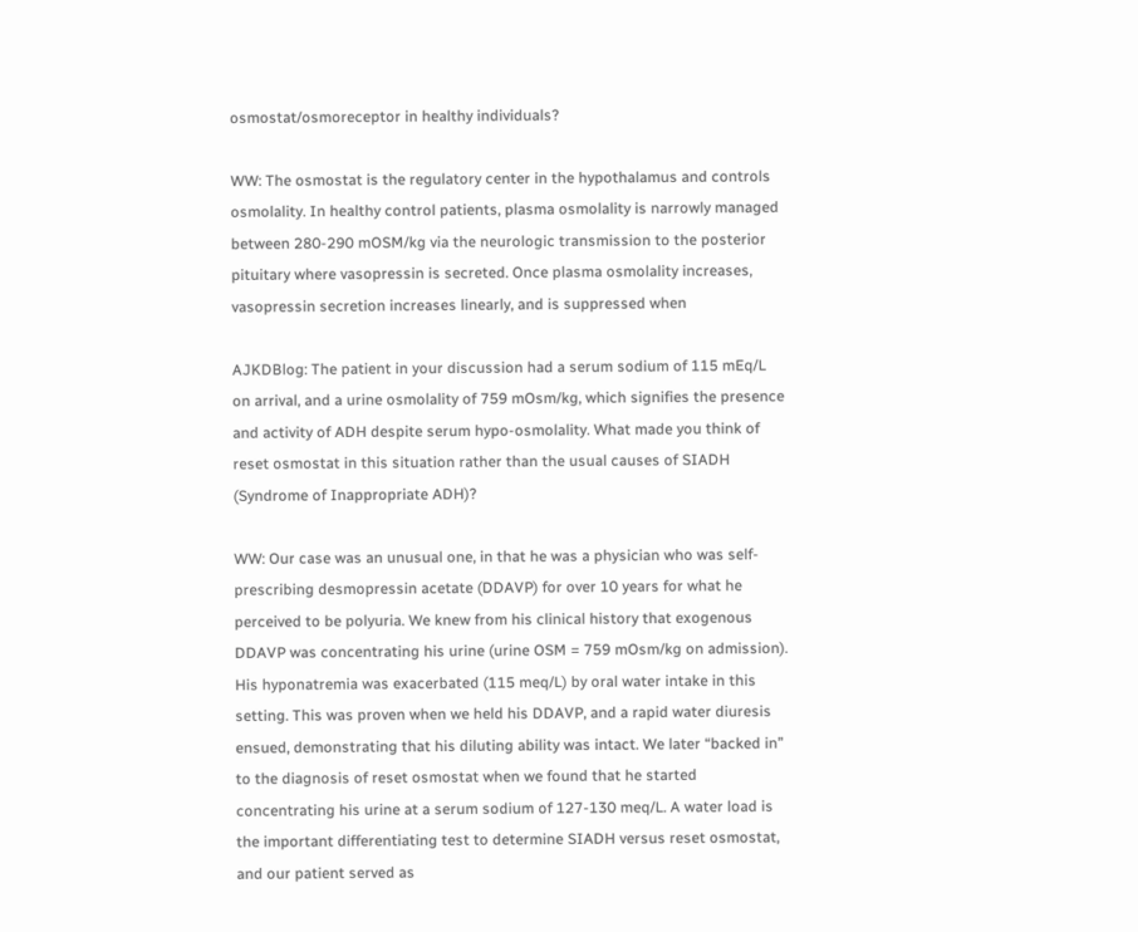osmostat/osmoreceptor in healthy individuals?

WW: The osmostat is the regulatory center in the hypothalamus and controls osmolality. In healthy control patients, plasma osmolality is narrowly managed between 280-290 mOSM/kg via the neurologic transmission to the posterior pituitary where vasopressin is secreted. Once plasma osmolality increases, vasopressin secretion increases linearly, and is suppressed when

AJKDBlog: The patient in your discussion had a serum sodium of 115 mEq/L on arrival, and a urine osmolality of 759 mOsm/kg, which signifies the presence and activity of ADH despite serum hypo-osmolality. What made you think of reset osmostat in this situation rather than the usual causes of SIADH (Syndrome of Inappropriate ADH)?

WW: Our case was an unusual one, in that he was a physician who was self-prescribing desmopressin acetate (DDAVP) for over 10 years for what he perceived to be polyuria. We knew from his clinical history that exogenous DDAVP was concentrating his urine (urine OSM = 759 mOsm/kg on admission). His hyponatremia was exacerbated (115 meq/L) by oral water intake in this setting. This was proven when we held his DDAVP, and a rapid water diuresis ensued, demonstrating that his diluting ability was intact. We later “backed in” to the diagnosis of reset osmostat when we found that he started concentrating his urine at a serum sodium of 127-130 meq/L. A water load is the important differentiating test to determine SIADH versus reset osmostat, and our patient served as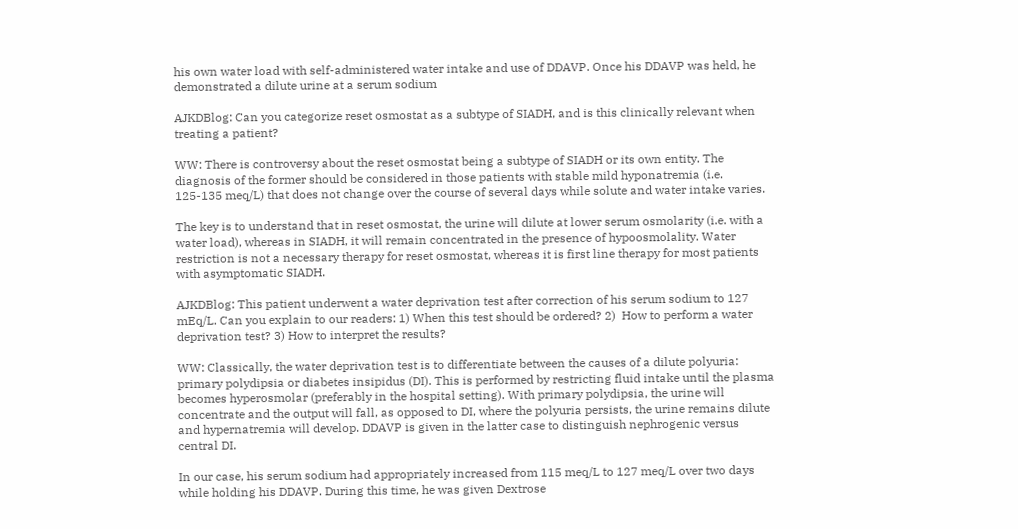his own water load with self-administered water intake and use of DDAVP. Once his DDAVP was held, he demonstrated a dilute urine at a serum sodium

AJKDBlog: Can you categorize reset osmostat as a subtype of SIADH, and is this clinically relevant when treating a patient?

WW: There is controversy about the reset osmostat being a subtype of SIADH or its own entity. The diagnosis of the former should be considered in those patients with stable mild hyponatremia (i.e. 125-135 meq/L) that does not change over the course of several days while solute and water intake varies.

The key is to understand that in reset osmostat, the urine will dilute at lower serum osmolarity (i.e. with a water load), whereas in SIADH, it will remain concentrated in the presence of hypoosmolality. Water restriction is not a necessary therapy for reset osmostat, whereas it is first line therapy for most patients with asymptomatic SIADH.

AJKDBlog: This patient underwent a water deprivation test after correction of his serum sodium to 127 mEq/L. Can you explain to our readers: 1) When this test should be ordered? 2)  How to perform a water deprivation test? 3) How to interpret the results?

WW: Classically, the water deprivation test is to differentiate between the causes of a dilute polyuria: primary polydipsia or diabetes insipidus (DI). This is performed by restricting fluid intake until the plasma becomes hyperosmolar (preferably in the hospital setting). With primary polydipsia, the urine will concentrate and the output will fall, as opposed to DI, where the polyuria persists, the urine remains dilute and hypernatremia will develop. DDAVP is given in the latter case to distinguish nephrogenic versus central DI.

In our case, his serum sodium had appropriately increased from 115 meq/L to 127 meq/L over two days while holding his DDAVP. During this time, he was given Dextrose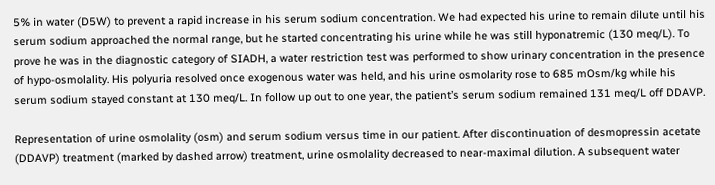5% in water (D5W) to prevent a rapid increase in his serum sodium concentration. We had expected his urine to remain dilute until his serum sodium approached the normal range, but he started concentrating his urine while he was still hyponatremic (130 meq/L). To prove he was in the diagnostic category of SIADH, a water restriction test was performed to show urinary concentration in the presence of hypo-osmolality. His polyuria resolved once exogenous water was held, and his urine osmolarity rose to 685 mOsm/kg while his serum sodium stayed constant at 130 meq/L. In follow up out to one year, the patient’s serum sodium remained 131 meq/L off DDAVP.

Representation of urine osmolality (osm) and serum sodium versus time in our patient. After discontinuation of desmopressin acetate (DDAVP) treatment (marked by dashed arrow) treatment, urine osmolality decreased to near-maximal dilution. A subsequent water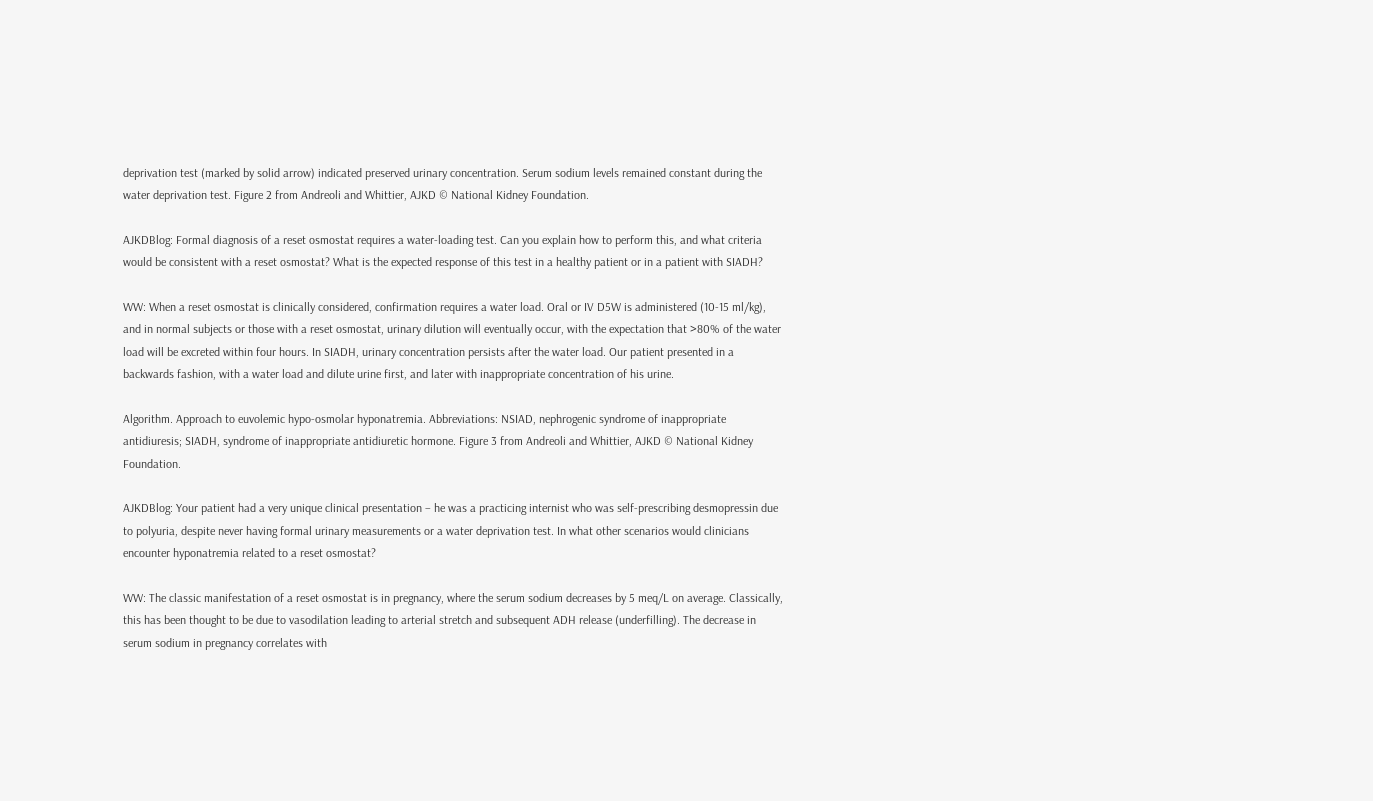deprivation test (marked by solid arrow) indicated preserved urinary concentration. Serum sodium levels remained constant during the water deprivation test. Figure 2 from Andreoli and Whittier, AJKD © National Kidney Foundation.

AJKDBlog: Formal diagnosis of a reset osmostat requires a water-loading test. Can you explain how to perform this, and what criteria would be consistent with a reset osmostat? What is the expected response of this test in a healthy patient or in a patient with SIADH?

WW: When a reset osmostat is clinically considered, confirmation requires a water load. Oral or IV D5W is administered (10-15 ml/kg), and in normal subjects or those with a reset osmostat, urinary dilution will eventually occur, with the expectation that >80% of the water load will be excreted within four hours. In SIADH, urinary concentration persists after the water load. Our patient presented in a backwards fashion, with a water load and dilute urine first, and later with inappropriate concentration of his urine.

Algorithm. Approach to euvolemic hypo-osmolar hyponatremia. Abbreviations: NSIAD, nephrogenic syndrome of inappropriate antidiuresis; SIADH, syndrome of inappropriate antidiuretic hormone. Figure 3 from Andreoli and Whittier, AJKD © National Kidney Foundation.

AJKDBlog: Your patient had a very unique clinical presentation – he was a practicing internist who was self-prescribing desmopressin due to polyuria, despite never having formal urinary measurements or a water deprivation test. In what other scenarios would clinicians encounter hyponatremia related to a reset osmostat?

WW: The classic manifestation of a reset osmostat is in pregnancy, where the serum sodium decreases by 5 meq/L on average. Classically, this has been thought to be due to vasodilation leading to arterial stretch and subsequent ADH release (underfilling). The decrease in serum sodium in pregnancy correlates with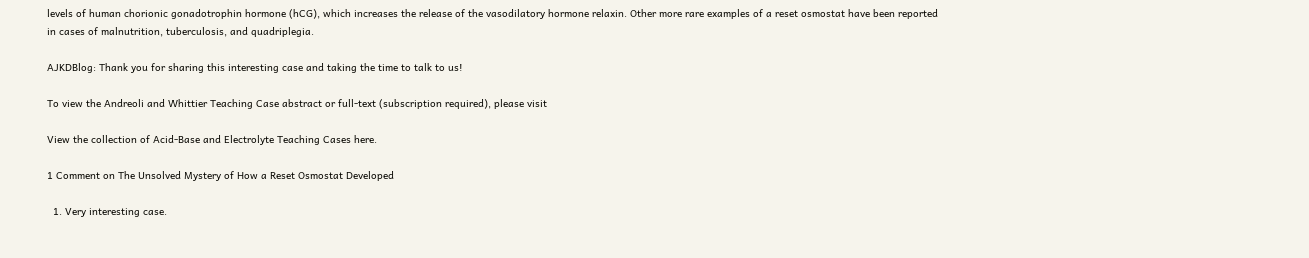levels of human chorionic gonadotrophin hormone (hCG), which increases the release of the vasodilatory hormone relaxin. Other more rare examples of a reset osmostat have been reported in cases of malnutrition, tuberculosis, and quadriplegia.

AJKDBlog: Thank you for sharing this interesting case and taking the time to talk to us!

To view the Andreoli and Whittier Teaching Case abstract or full-text (subscription required), please visit

View the collection of Acid-Base and Electrolyte Teaching Cases here.

1 Comment on The Unsolved Mystery of How a Reset Osmostat Developed

  1. Very interesting case.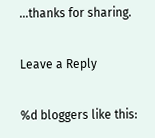…thanks for sharing.

Leave a Reply

%d bloggers like this: